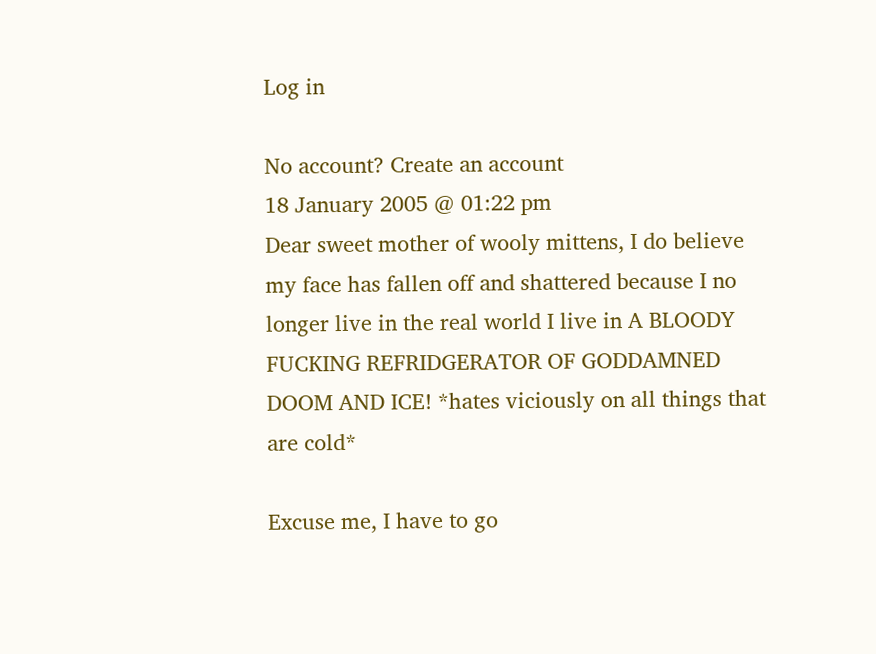Log in

No account? Create an account
18 January 2005 @ 01:22 pm
Dear sweet mother of wooly mittens, I do believe my face has fallen off and shattered because I no longer live in the real world I live in A BLOODY FUCKING REFRIDGERATOR OF GODDAMNED DOOM AND ICE! *hates viciously on all things that are cold*

Excuse me, I have to go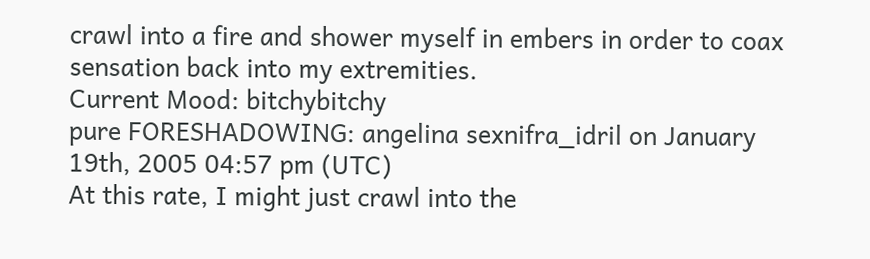crawl into a fire and shower myself in embers in order to coax sensation back into my extremities.
Current Mood: bitchybitchy
pure FORESHADOWING: angelina sexnifra_idril on January 19th, 2005 04:57 pm (UTC)
At this rate, I might just crawl into the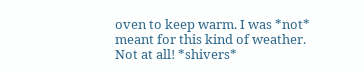oven to keep warm. I was *not* meant for this kind of weather. Not at all! *shivers*